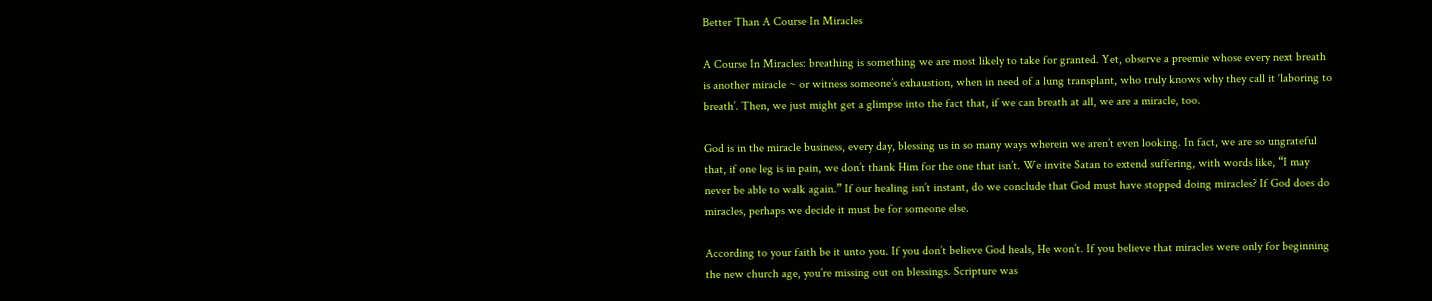Better Than A Course In Miracles

A Course In Miracles: breathing is something we are most likely to take for granted. Yet, observe a preemie whose every next breath is another miracle ~ or witness someone’s exhaustion, when in need of a lung transplant, who truly knows why they call it ‘laboring to breath’. Then, we just might get a glimpse into the fact that, if we can breath at all, we are a miracle, too.

God is in the miracle business, every day, blessing us in so many ways wherein we aren’t even looking. In fact, we are so ungrateful that, if one leg is in pain, we don’t thank Him for the one that isn’t. We invite Satan to extend suffering, with words like, “I may never be able to walk again.” If our healing isn’t instant, do we conclude that God must have stopped doing miracles? If God does do miracles, perhaps we decide it must be for someone else.

According to your faith be it unto you. If you don’t believe God heals, He won’t. If you believe that miracles were only for beginning the new church age, you’re missing out on blessings. Scripture was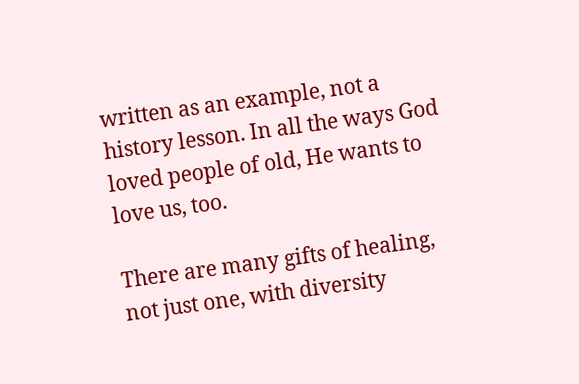written as an example, not a history lesson. In all the ways God loved people of old, He wants to love us, too.

There are many gifts of healing, not just one, with diversity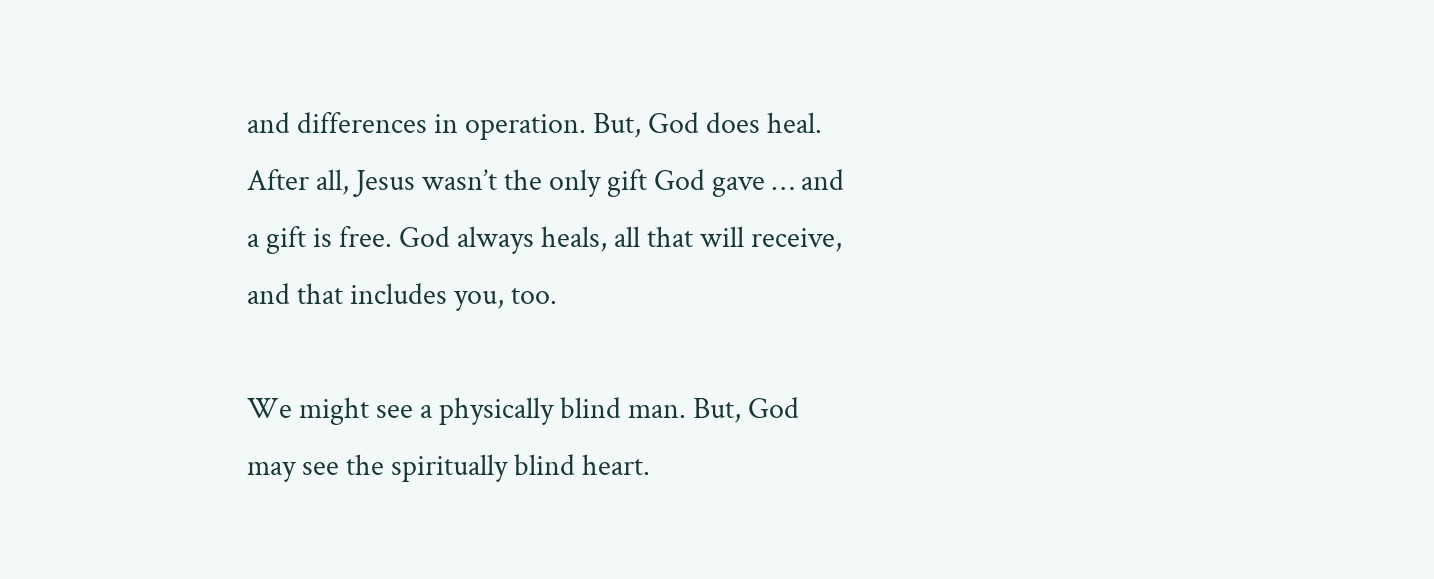and differences in operation. But, God does heal. After all, Jesus wasn’t the only gift God gave … and a gift is free. God always heals, all that will receive, and that includes you, too.

We might see a physically blind man. But, God may see the spiritually blind heart.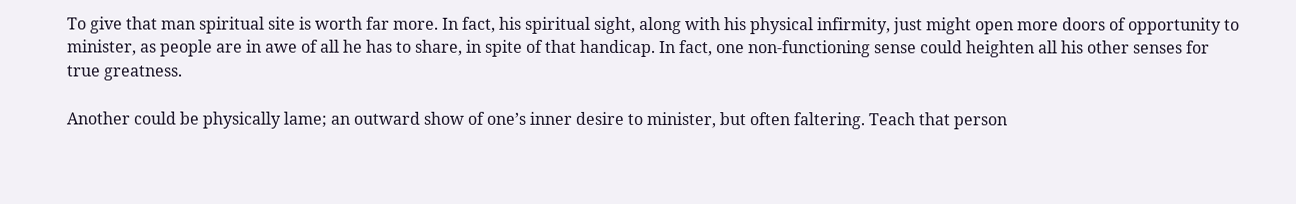To give that man spiritual site is worth far more. In fact, his spiritual sight, along with his physical infirmity, just might open more doors of opportunity to minister, as people are in awe of all he has to share, in spite of that handicap. In fact, one non-functioning sense could heighten all his other senses for true greatness.

Another could be physically lame; an outward show of one’s inner desire to minister, but often faltering. Teach that person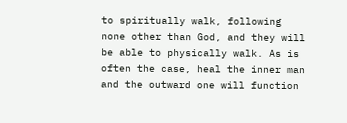to spiritually walk, following none other than God, and they will be able to physically walk. As is often the case, heal the inner man and the outward one will function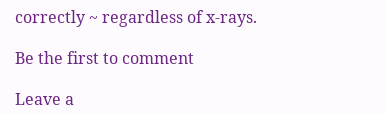correctly ~ regardless of x-rays.

Be the first to comment

Leave a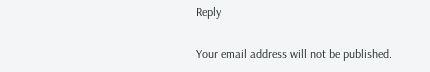Reply

Your email address will not be published.